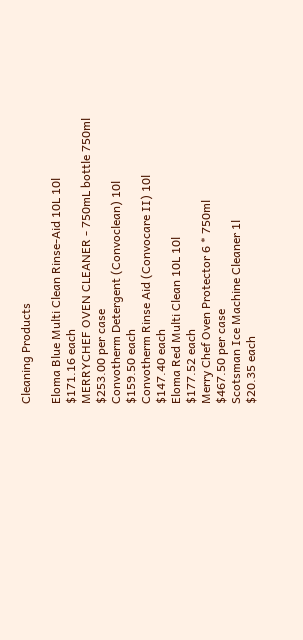Cleaning Products

Eloma Blue Multi Clean Rinse-Aid 10L 10l
$171.16 each
MERRYCHEF OVEN CLEANER - 750mL bottle 750ml
$253.00 per case
Convotherm Detergent (Convoclean) 10l
$159.50 each
Convotherm Rinse Aid (Convocare II) 10l
$147.40 each
Eloma Red Multi Clean 10L 10l
$177.52 each
Merry Chef Oven Protector 6 * 750ml
$467.50 per case
Scotsman Ice Machine Cleaner 1l
$20.35 each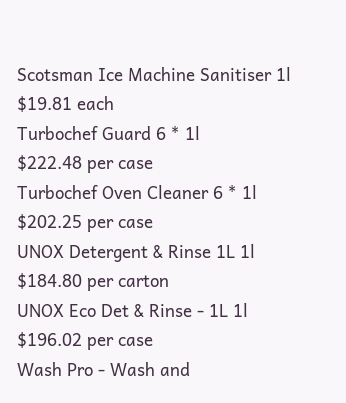Scotsman Ice Machine Sanitiser 1l
$19.81 each
Turbochef Guard 6 * 1l
$222.48 per case
Turbochef Oven Cleaner 6 * 1l
$202.25 per case
UNOX Detergent & Rinse 1L 1l
$184.80 per carton
UNOX Eco Det & Rinse - 1L 1l
$196.02 per case
Wash Pro - Wash and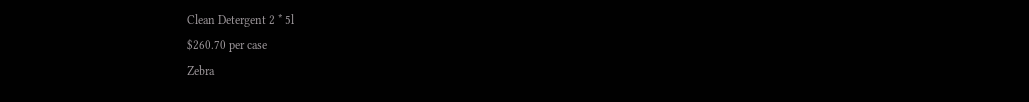Clean Detergent 2 * 5l
$260.70 per case
Zebra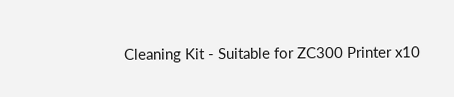Cleaning Kit - Suitable for ZC300 Printer x10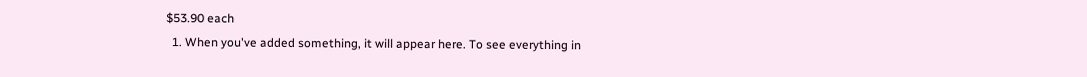$53.90 each
  1. When you've added something, it will appear here. To see everything in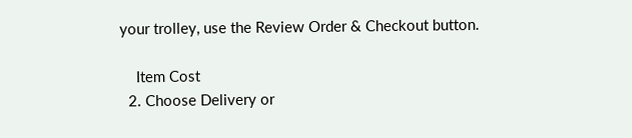your trolley, use the Review Order & Checkout button.

    Item Cost
  2. Choose Delivery or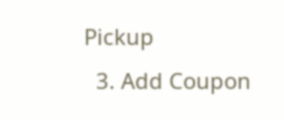Pickup
  3. Add Coupon